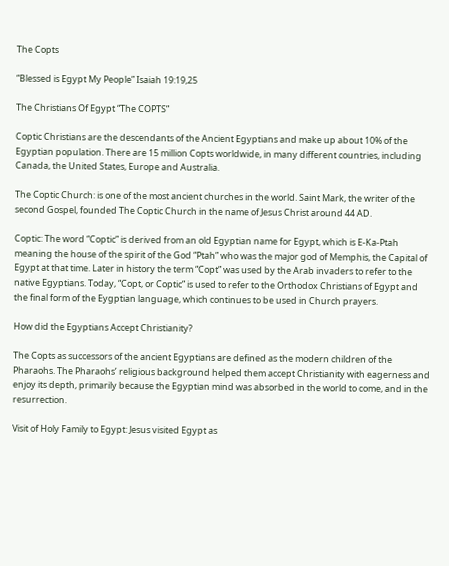The Copts

“Blessed is Egypt My People” Isaiah 19:19,25

The Christians Of Egypt “The COPTS”

Coptic Christians are the descendants of the Ancient Egyptians and make up about 10% of the Egyptian population. There are 15 million Copts worldwide, in many different countries, including Canada, the United States, Europe and Australia.

The Coptic Church: is one of the most ancient churches in the world. Saint Mark, the writer of the second Gospel, founded The Coptic Church in the name of Jesus Christ around 44 AD.

Coptic: The word “Coptic” is derived from an old Egyptian name for Egypt, which is E-Ka-Ptah meaning the house of the spirit of the God “Ptah” who was the major god of Memphis, the Capital of Egypt at that time. Later in history the term “Copt” was used by the Arab invaders to refer to the native Egyptians. Today, “Copt, or Coptic” is used to refer to the Orthodox Christians of Egypt and the final form of the Eygptian language, which continues to be used in Church prayers.

How did the Egyptians Accept Christianity?

The Copts as successors of the ancient Egyptians are defined as the modern children of the Pharaohs. The Pharaohs’ religious background helped them accept Christianity with eagerness and enjoy its depth, primarily because the Egyptian mind was absorbed in the world to come, and in the resurrection.

Visit of Holy Family to Egypt: Jesus visited Egypt as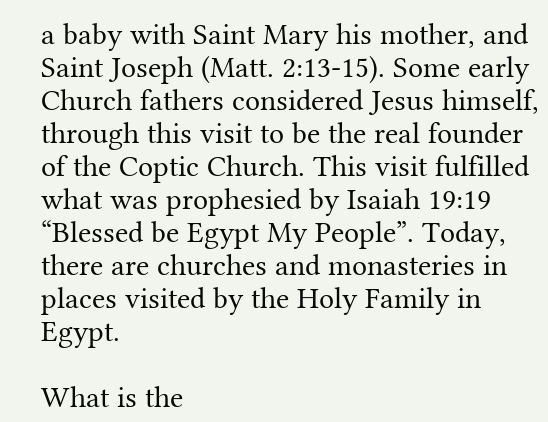a baby with Saint Mary his mother, and Saint Joseph (Matt. 2:13-15). Some early Church fathers considered Jesus himself, through this visit to be the real founder of the Coptic Church. This visit fulfilled what was prophesied by Isaiah 19:19 “Blessed be Egypt My People”. Today, there are churches and monasteries in places visited by the Holy Family in Egypt.

What is the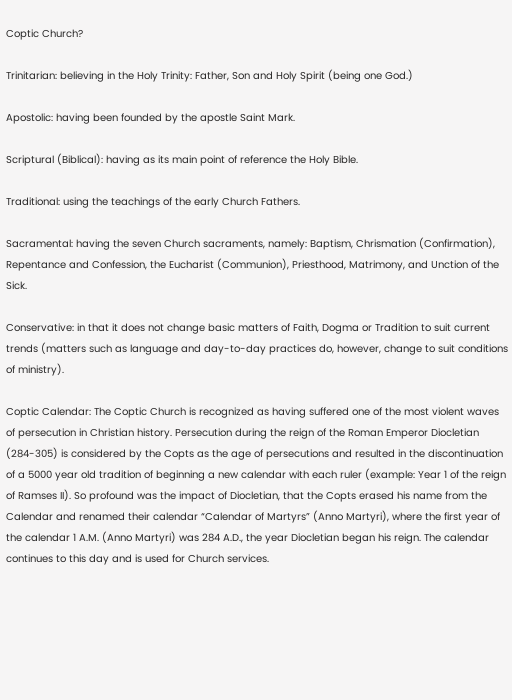Coptic Church?

Trinitarian: believing in the Holy Trinity: Father, Son and Holy Spirit (being one God.)

Apostolic: having been founded by the apostle Saint Mark.

Scriptural (Biblical): having as its main point of reference the Holy Bible.

Traditional: using the teachings of the early Church Fathers.

Sacramental: having the seven Church sacraments, namely: Baptism, Chrismation (Confirmation), Repentance and Confession, the Eucharist (Communion), Priesthood, Matrimony, and Unction of the Sick.

Conservative: in that it does not change basic matters of Faith, Dogma or Tradition to suit current trends (matters such as language and day-to-day practices do, however, change to suit conditions of ministry).

Coptic Calendar: The Coptic Church is recognized as having suffered one of the most violent waves of persecution in Christian history. Persecution during the reign of the Roman Emperor Diocletian (284-305) is considered by the Copts as the age of persecutions and resulted in the discontinuation of a 5000 year old tradition of beginning a new calendar with each ruler (example: Year 1 of the reign of Ramses II). So profound was the impact of Diocletian, that the Copts erased his name from the Calendar and renamed their calendar “Calendar of Martyrs” (Anno Martyri), where the first year of the calendar 1 A.M. (Anno Martyri) was 284 A.D., the year Diocletian began his reign. The calendar continues to this day and is used for Church services.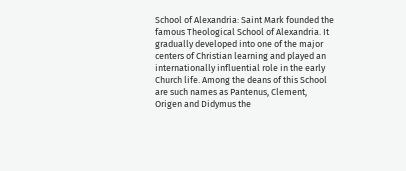School of Alexandria: Saint Mark founded the famous Theological School of Alexandria. It gradually developed into one of the major centers of Christian learning and played an internationally influential role in the early Church life. Among the deans of this School are such names as Pantenus, Clement, Origen and Didymus the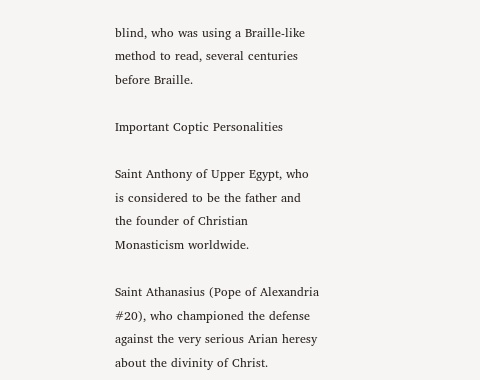blind, who was using a Braille-like method to read, several centuries before Braille.

Important Coptic Personalities

Saint Anthony of Upper Egypt, who is considered to be the father and the founder of Christian Monasticism worldwide.

Saint Athanasius (Pope of Alexandria #20), who championed the defense against the very serious Arian heresy about the divinity of Christ.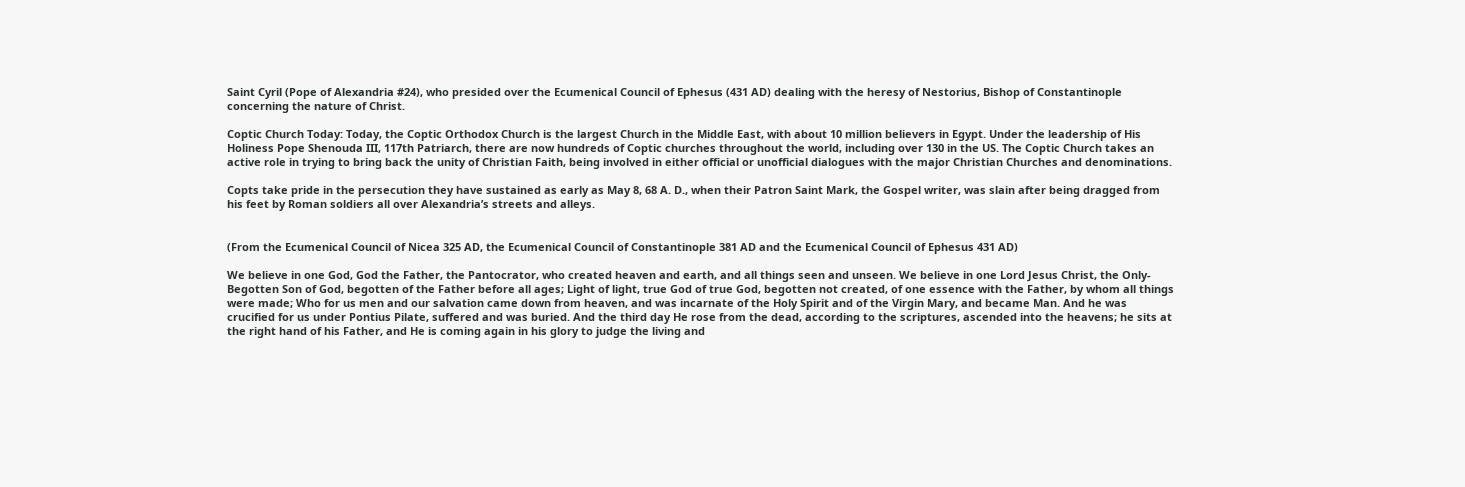Saint Cyril (Pope of Alexandria #24), who presided over the Ecumenical Council of Ephesus (431 AD) dealing with the heresy of Nestorius, Bishop of Constantinople concerning the nature of Christ.

Coptic Church Today: Today, the Coptic Orthodox Church is the largest Church in the Middle East, with about 10 million believers in Egypt. Under the leadership of His Holiness Pope Shenouda III, 117th Patriarch, there are now hundreds of Coptic churches throughout the world, including over 130 in the US. The Coptic Church takes an active role in trying to bring back the unity of Christian Faith, being involved in either official or unofficial dialogues with the major Christian Churches and denominations.

Copts take pride in the persecution they have sustained as early as May 8, 68 A. D., when their Patron Saint Mark, the Gospel writer, was slain after being dragged from his feet by Roman soldiers all over Alexandria’s streets and alleys.


(From the Ecumenical Council of Nicea 325 AD, the Ecumenical Council of Constantinople 381 AD and the Ecumenical Council of Ephesus 431 AD)

We believe in one God, God the Father, the Pantocrator, who created heaven and earth, and all things seen and unseen. We believe in one Lord Jesus Christ, the Only-Begotten Son of God, begotten of the Father before all ages; Light of light, true God of true God, begotten not created, of one essence with the Father, by whom all things were made; Who for us men and our salvation came down from heaven, and was incarnate of the Holy Spirit and of the Virgin Mary, and became Man. And he was crucified for us under Pontius Pilate, suffered and was buried. And the third day He rose from the dead, according to the scriptures, ascended into the heavens; he sits at the right hand of his Father, and He is coming again in his glory to judge the living and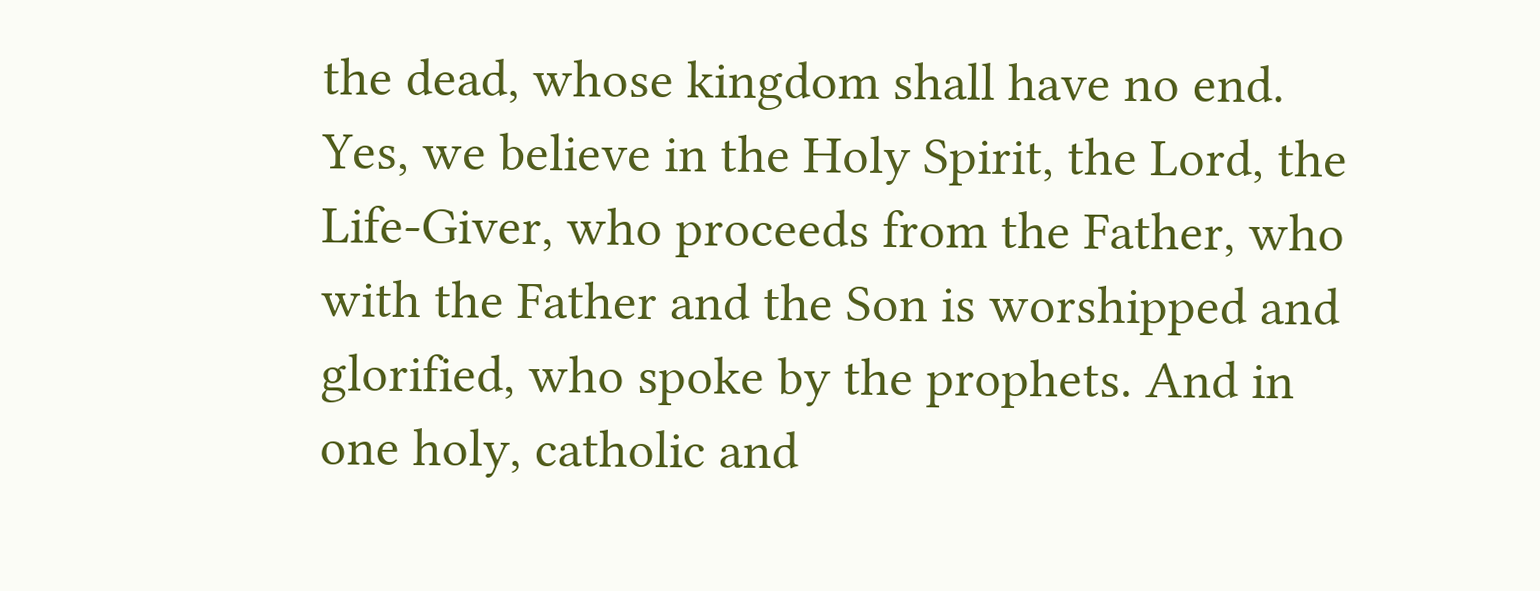the dead, whose kingdom shall have no end. Yes, we believe in the Holy Spirit, the Lord, the Life-Giver, who proceeds from the Father, who with the Father and the Son is worshipped and glorified, who spoke by the prophets. And in one holy, catholic and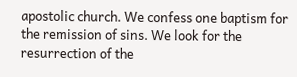apostolic church. We confess one baptism for the remission of sins. We look for the resurrection of the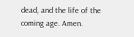dead, and the life of the coming age. Amen.